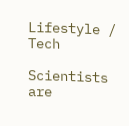Lifestyle / Tech

Scientists are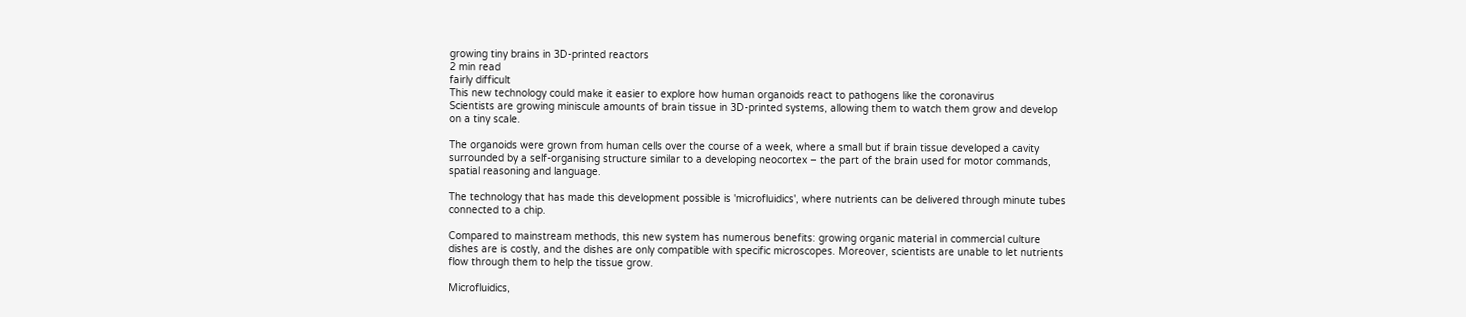growing tiny brains in 3D-printed reactors
2 min read
fairly difficult
This new technology could make it easier to explore how human organoids react to pathogens like the coronavirus
Scientists are growing miniscule amounts of brain tissue in 3D-printed systems, allowing them to watch them grow and develop on a tiny scale.

The organoids were grown from human cells over the course of a week, where a small but if brain tissue developed a cavity surrounded by a self-organising structure similar to a developing neocortex – the part of the brain used for motor commands, spatial reasoning and language.

The technology that has made this development possible is 'microfluidics', where nutrients can be delivered through minute tubes connected to a chip.

Compared to mainstream methods, this new system has numerous benefits: growing organic material in commercial culture dishes are is costly, and the dishes are only compatible with specific microscopes. Moreover, scientists are unable to let nutrients flow through them to help the tissue grow.

Microfluidics,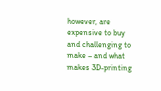however, are expensive to buy and challenging to make – and what makes 3D-printing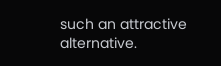such an attractive alternative.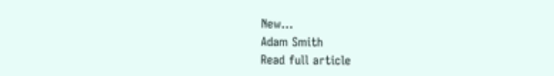New…
Adam Smith
Read full article